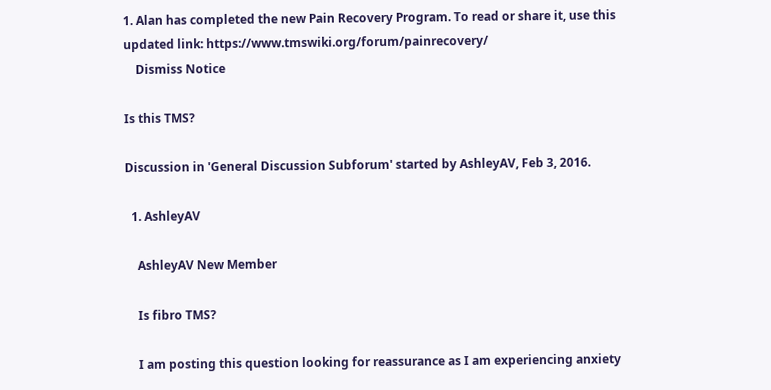1. Alan has completed the new Pain Recovery Program. To read or share it, use this updated link: https://www.tmswiki.org/forum/painrecovery/
    Dismiss Notice

Is this TMS?

Discussion in 'General Discussion Subforum' started by AshleyAV, Feb 3, 2016.

  1. AshleyAV

    AshleyAV New Member

    Is fibro TMS?

    I am posting this question looking for reassurance as I am experiencing anxiety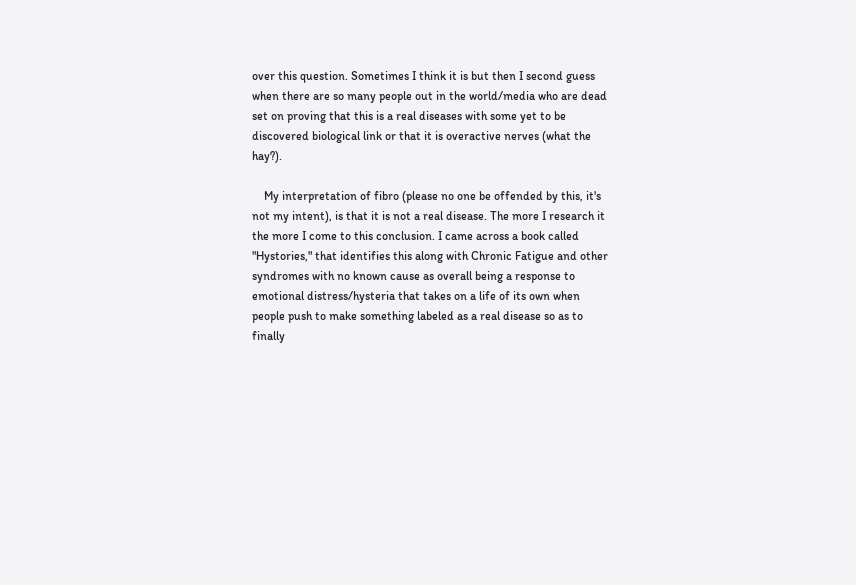over this question. Sometimes I think it is but then I second guess when there are so many people out in the world/media who are dead set on proving that this is a real diseases with some yet to be discovered biological link or that it is overactive nerves (what the hay?).

    My interpretation of fibro (please no one be offended by this, it's not my intent), is that it is not a real disease. The more I research it the more I come to this conclusion. I came across a book called "Hystories," that identifies this along with Chronic Fatigue and other syndromes with no known cause as overall being a response to emotional distress/hysteria that takes on a life of its own when people push to make something labeled as a real disease so as to finally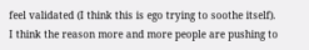feel validated (I think this is ego trying to soothe itself). I think the reason more and more people are pushing to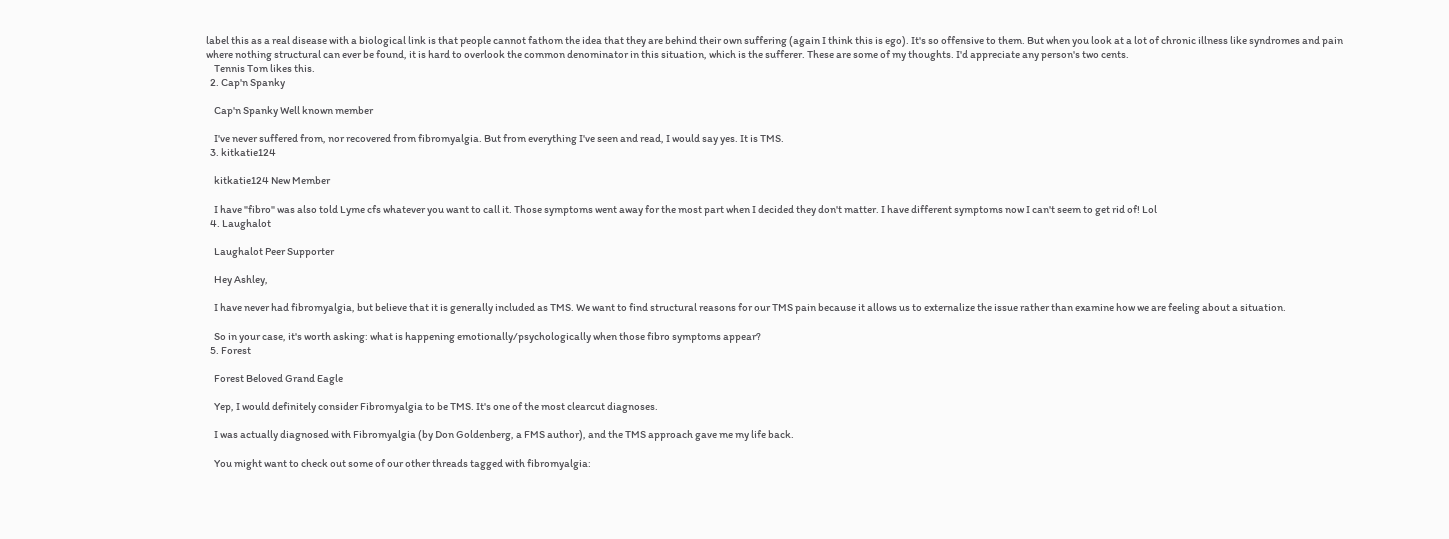label this as a real disease with a biological link is that people cannot fathom the idea that they are behind their own suffering (again I think this is ego). It's so offensive to them. But when you look at a lot of chronic illness like syndromes and pain where nothing structural can ever be found, it is hard to overlook the common denominator in this situation, which is the sufferer. These are some of my thoughts. I'd appreciate any person's two cents.
    Tennis Tom likes this.
  2. Cap'n Spanky

    Cap'n Spanky Well known member

    I've never suffered from, nor recovered from fibromyalgia. But from everything I've seen and read, I would say yes. It is TMS.
  3. kitkatie124

    kitkatie124 New Member

    I have "fibro" was also told Lyme cfs whatever you want to call it. Those symptoms went away for the most part when I decided they don't matter. I have different symptoms now I can't seem to get rid of! Lol
  4. Laughalot

    Laughalot Peer Supporter

    Hey Ashley,

    I have never had fibromyalgia, but believe that it is generally included as TMS. We want to find structural reasons for our TMS pain because it allows us to externalize the issue rather than examine how we are feeling about a situation.

    So in your case, it's worth asking: what is happening emotionally/psychologically when those fibro symptoms appear?
  5. Forest

    Forest Beloved Grand Eagle

    Yep, I would definitely consider Fibromyalgia to be TMS. It's one of the most clearcut diagnoses.

    I was actually diagnosed with Fibromyalgia (by Don Goldenberg, a FMS author), and the TMS approach gave me my life back.

    You might want to check out some of our other threads tagged with fibromyalgia: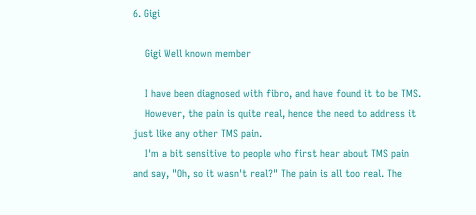6. Gigi

    Gigi Well known member

    I have been diagnosed with fibro, and have found it to be TMS.
    However, the pain is quite real, hence the need to address it just like any other TMS pain.
    I'm a bit sensitive to people who first hear about TMS pain and say, "Oh, so it wasn't real?" The pain is all too real. The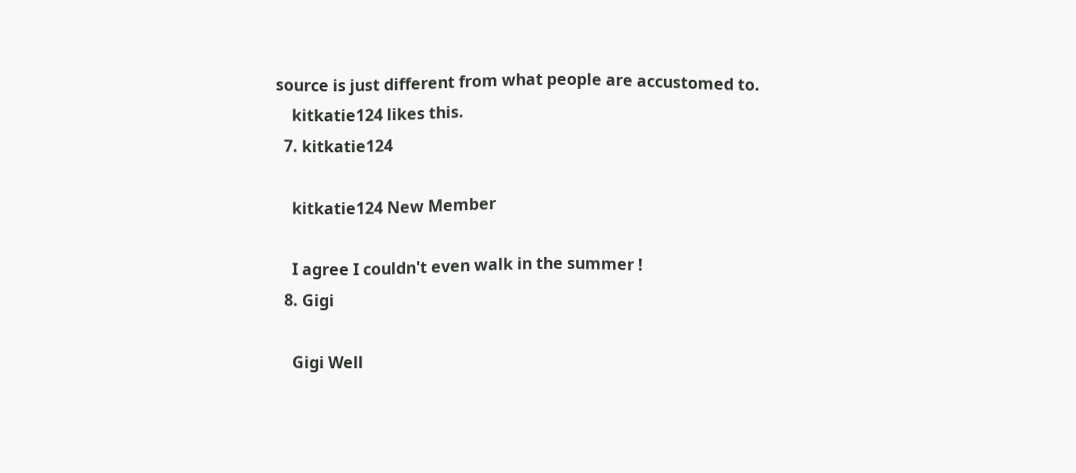source is just different from what people are accustomed to.
    kitkatie124 likes this.
  7. kitkatie124

    kitkatie124 New Member

    I agree I couldn't even walk in the summer !
  8. Gigi

    Gigi Well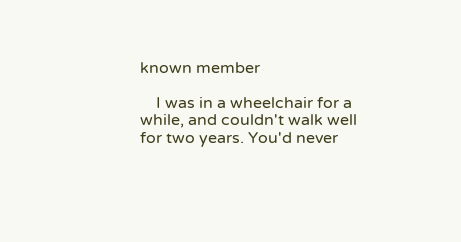known member

    I was in a wheelchair for a while, and couldn't walk well for two years. You'd never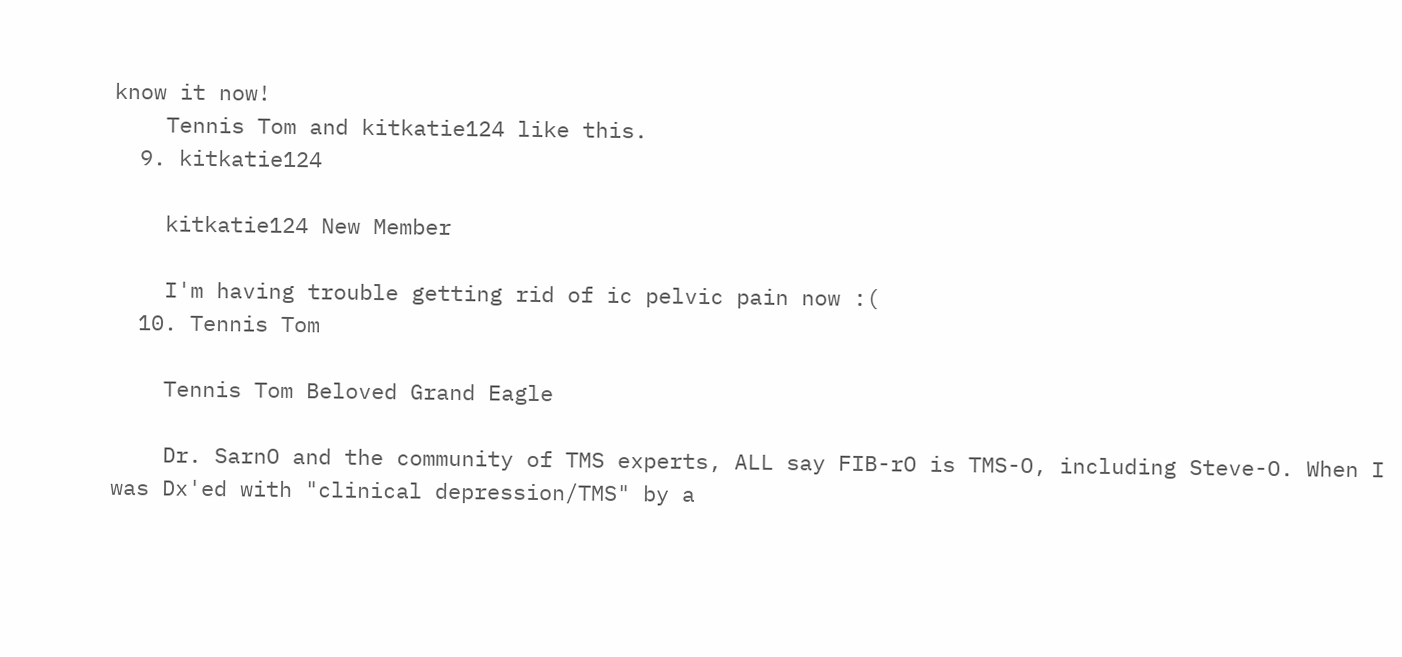know it now!
    Tennis Tom and kitkatie124 like this.
  9. kitkatie124

    kitkatie124 New Member

    I'm having trouble getting rid of ic pelvic pain now :(
  10. Tennis Tom

    Tennis Tom Beloved Grand Eagle

    Dr. SarnO and the community of TMS experts, ALL say FIB-rO is TMS-O, including Steve-O. When I was Dx'ed with "clinical depression/TMS" by a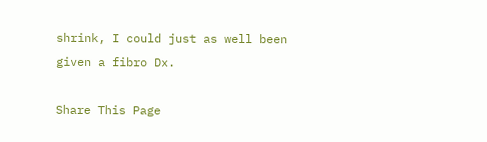shrink, I could just as well been given a fibro Dx.

Share This Page